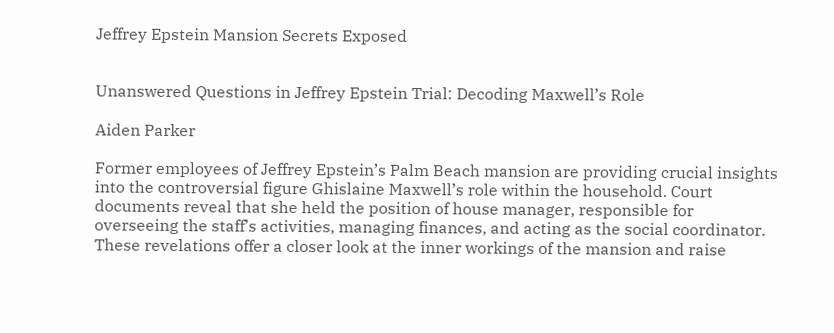Jeffrey Epstein Mansion Secrets Exposed


Unanswered Questions in Jeffrey Epstein Trial: Decoding Maxwell’s Role

Aiden Parker

Former employees of Jeffrey Epstein’s Palm Beach mansion are providing crucial insights into the controversial figure Ghislaine Maxwell’s role within the household. Court documents reveal that she held the position of house manager, responsible for overseeing the staff’s activities, managing finances, and acting as the social coordinator. These revelations offer a closer look at the inner workings of the mansion and raise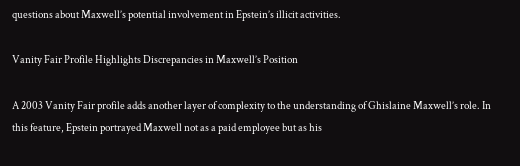questions about Maxwell’s potential involvement in Epstein’s illicit activities.

Vanity Fair Profile Highlights Discrepancies in Maxwell’s Position

A 2003 Vanity Fair profile adds another layer of complexity to the understanding of Ghislaine Maxwell’s role. In this feature, Epstein portrayed Maxwell not as a paid employee but as his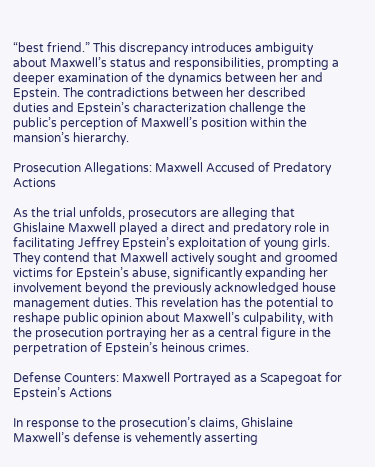“best friend.” This discrepancy introduces ambiguity about Maxwell’s status and responsibilities, prompting a deeper examination of the dynamics between her and Epstein. The contradictions between her described duties and Epstein’s characterization challenge the public’s perception of Maxwell’s position within the mansion’s hierarchy.

Prosecution Allegations: Maxwell Accused of Predatory Actions

As the trial unfolds, prosecutors are alleging that Ghislaine Maxwell played a direct and predatory role in facilitating Jeffrey Epstein’s exploitation of young girls. They contend that Maxwell actively sought and groomed victims for Epstein’s abuse, significantly expanding her involvement beyond the previously acknowledged house management duties. This revelation has the potential to reshape public opinion about Maxwell’s culpability, with the prosecution portraying her as a central figure in the perpetration of Epstein’s heinous crimes.

Defense Counters: Maxwell Portrayed as a Scapegoat for Epstein’s Actions

In response to the prosecution’s claims, Ghislaine Maxwell’s defense is vehemently asserting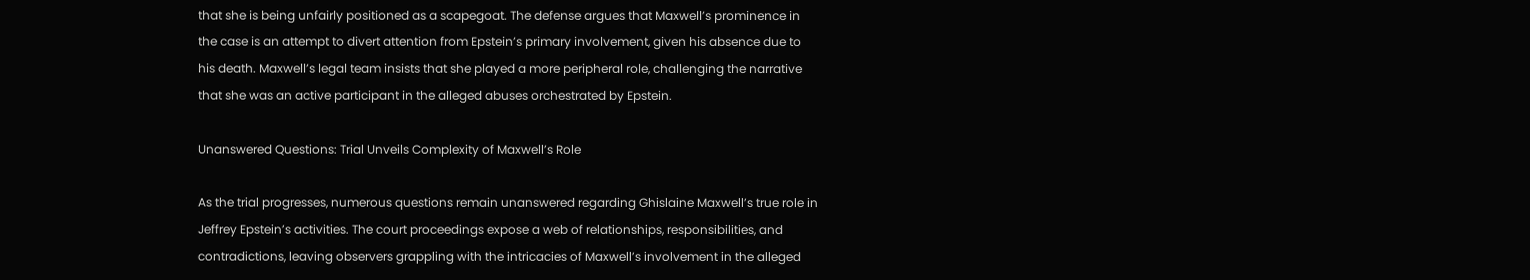that she is being unfairly positioned as a scapegoat. The defense argues that Maxwell’s prominence in the case is an attempt to divert attention from Epstein’s primary involvement, given his absence due to his death. Maxwell’s legal team insists that she played a more peripheral role, challenging the narrative that she was an active participant in the alleged abuses orchestrated by Epstein.

Unanswered Questions: Trial Unveils Complexity of Maxwell’s Role

As the trial progresses, numerous questions remain unanswered regarding Ghislaine Maxwell’s true role in Jeffrey Epstein’s activities. The court proceedings expose a web of relationships, responsibilities, and contradictions, leaving observers grappling with the intricacies of Maxwell’s involvement in the alleged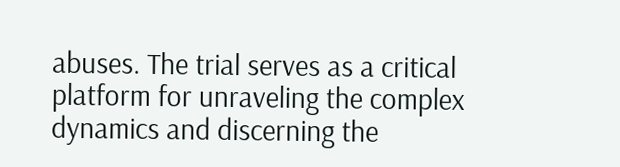abuses. The trial serves as a critical platform for unraveling the complex dynamics and discerning the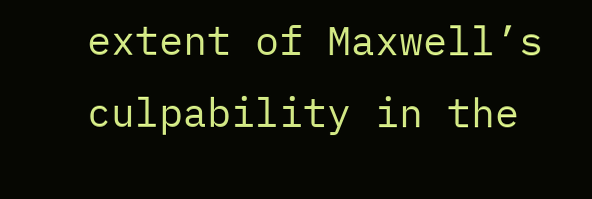extent of Maxwell’s culpability in the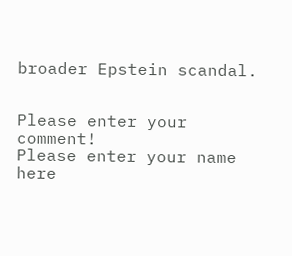broader Epstein scandal.


Please enter your comment!
Please enter your name here